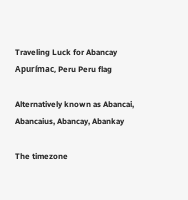Traveling Luck for Abancay Apurímac, Peru Peru flag

Alternatively known as Abancai, Abancaius, Abancay, Abankay

The timezone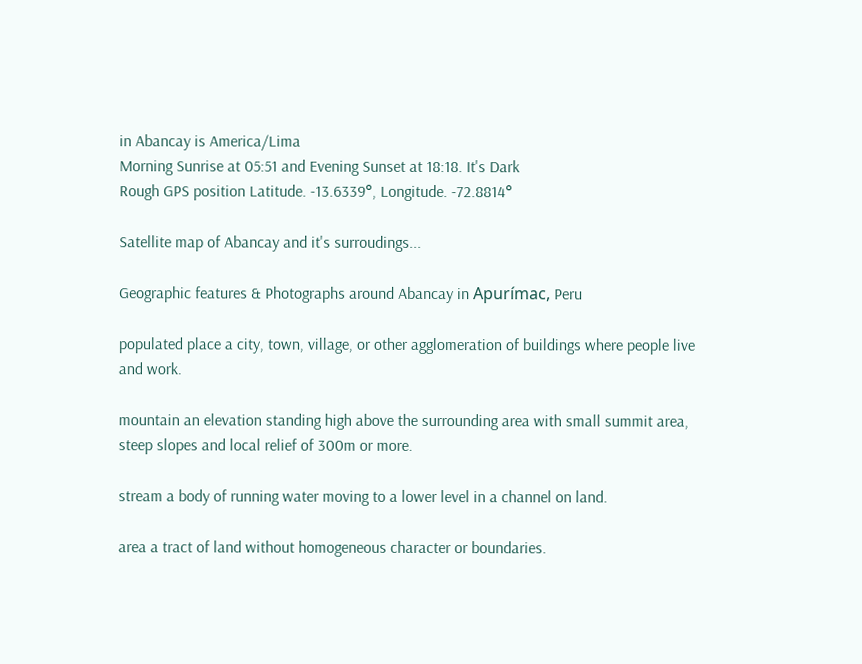in Abancay is America/Lima
Morning Sunrise at 05:51 and Evening Sunset at 18:18. It's Dark
Rough GPS position Latitude. -13.6339°, Longitude. -72.8814°

Satellite map of Abancay and it's surroudings...

Geographic features & Photographs around Abancay in Apurímac, Peru

populated place a city, town, village, or other agglomeration of buildings where people live and work.

mountain an elevation standing high above the surrounding area with small summit area, steep slopes and local relief of 300m or more.

stream a body of running water moving to a lower level in a channel on land.

area a tract of land without homogeneous character or boundaries.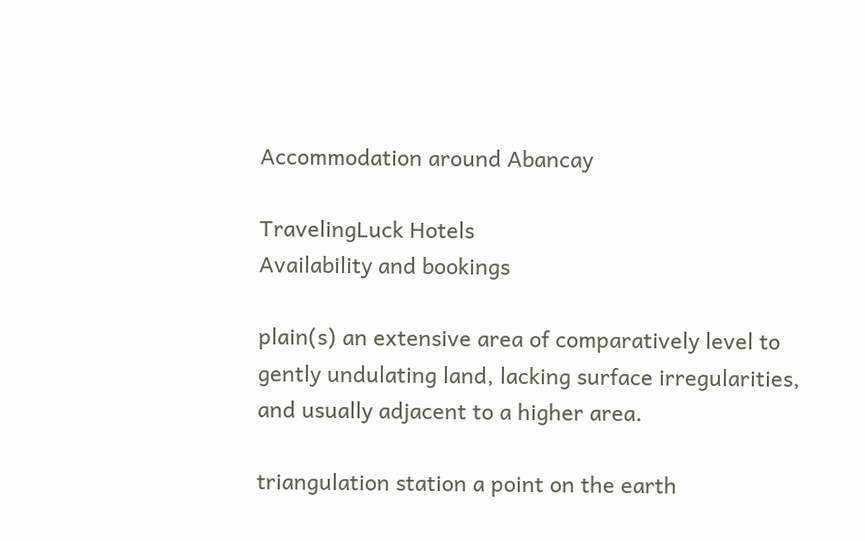Accommodation around Abancay

TravelingLuck Hotels
Availability and bookings

plain(s) an extensive area of comparatively level to gently undulating land, lacking surface irregularities, and usually adjacent to a higher area.

triangulation station a point on the earth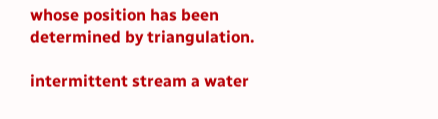whose position has been determined by triangulation.

intermittent stream a water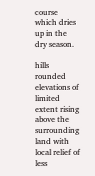course which dries up in the dry season.

hills rounded elevations of limited extent rising above the surrounding land with local relief of less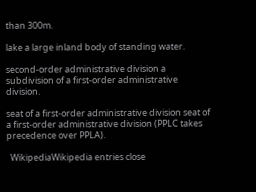than 300m.

lake a large inland body of standing water.

second-order administrative division a subdivision of a first-order administrative division.

seat of a first-order administrative division seat of a first-order administrative division (PPLC takes precedence over PPLA).

  WikipediaWikipedia entries close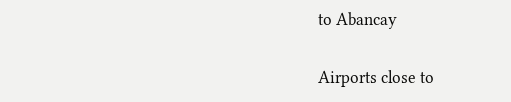to Abancay

Airports close to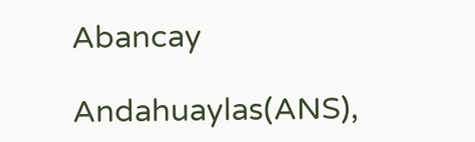Abancay

Andahuaylas(ANS),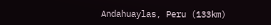Andahuaylas, Peru (133km)